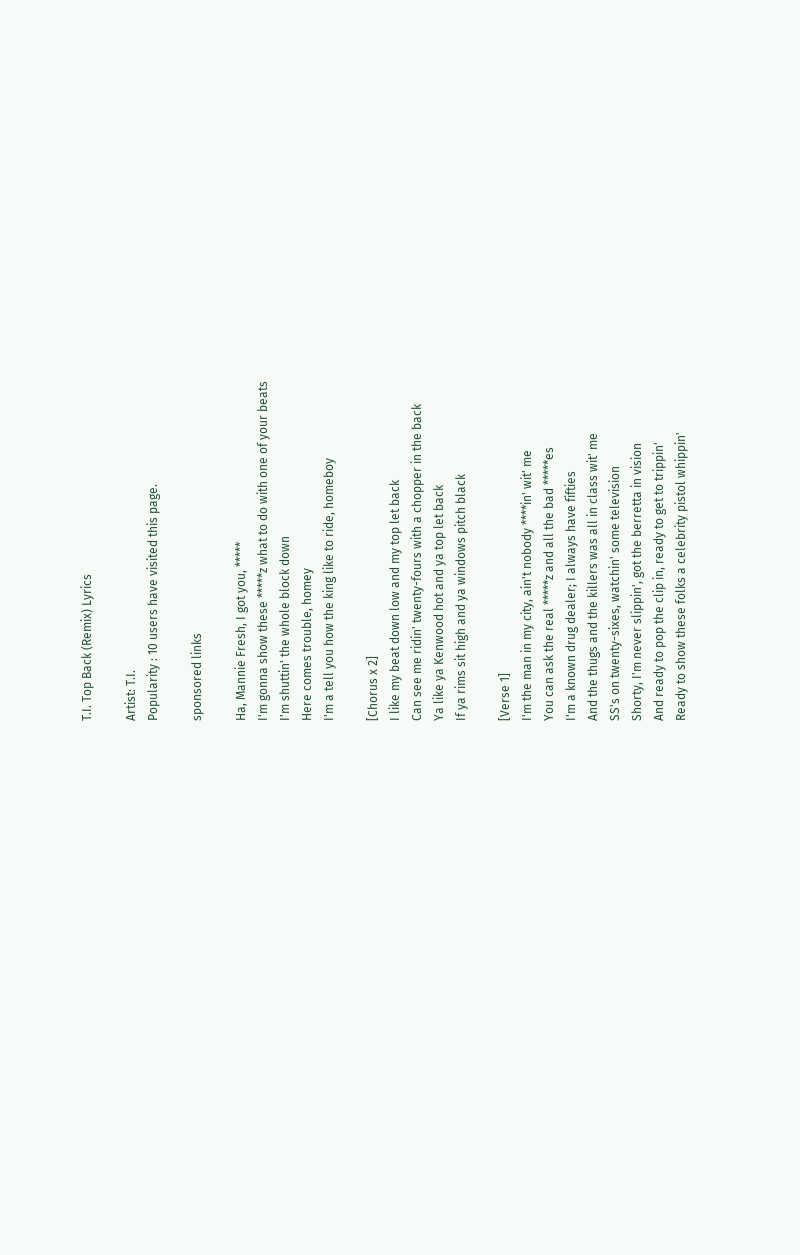T.I. Top Back (Remix) Lyrics

Artist: T.I.
Popularity : 10 users have visited this page.

sponsored links

Ha, Mannie Fresh, I got you, *****
I'm gonna show these *****z what to do with one of your beats
I'm shuttin' the whole block down
Here comes trouble, homey
I'm a tell you how the king like to ride, homeboy

[Chorus x 2]
I like my beat down low and my top let back
Can see me ridin' twenty-fours with a chopper in the back
Ya like ya Kenwood hot and ya top let back
If ya rims sit high and ya windows pitch black

[Verse 1]
I'm the man in my city, ain't nobody ****in' wit' me
You can ask the real *****z and all the bad *****es
I'm a known drug dealer; I always have fifties
And the thugs and the killers was all in class wit' me
SS's on twenty-sixes, watchin' some television
Shorty, I'm never slippin', got the berretta in vision
And ready to pop the clip in, ready to get to trippin'
Ready to show these folks a celebrity pistol whippin'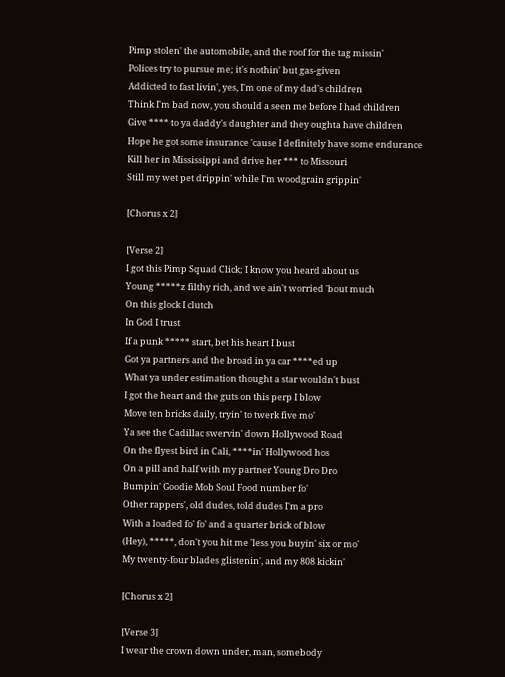Pimp stolen' the automobile, and the roof for the tag missin'
Polices try to pursue me; it's nothin' but gas-given
Addicted to fast livin', yes, I'm one of my dad's children
Think I'm bad now, you should a seen me before I had children
Give **** to ya daddy's daughter and they oughta have children
Hope he got some insurance 'cause I definitely have some endurance
Kill her in Mississippi and drive her *** to Missouri
Still my wet pet drippin' while I'm woodgrain grippin'

[Chorus x 2]

[Verse 2]
I got this Pimp Squad Click; I know you heard about us
Young *****z filthy rich, and we ain't worried 'bout much
On this glock I clutch
In God I trust
If a punk ***** start, bet his heart I bust
Got ya partners and the broad in ya car ****ed up
What ya under estimation thought a star wouldn't bust
I got the heart and the guts on this perp I blow
Move ten bricks daily, tryin' to twerk five mo'
Ya see the Cadillac swervin' down Hollywood Road
On the flyest bird in Cali, ****in' Hollywood hos
On a pill and half with my partner Young Dro Dro
Bumpin' Goodie Mob Soul Food number fo'
Other rappers', old dudes, told dudes I'm a pro
With a loaded fo' fo' and a quarter brick of blow
(Hey), *****, don't you hit me 'less you buyin' six or mo'
My twenty-four blades glistenin', and my 808 kickin'

[Chorus x 2]

[Verse 3]
I wear the crown down under, man, somebody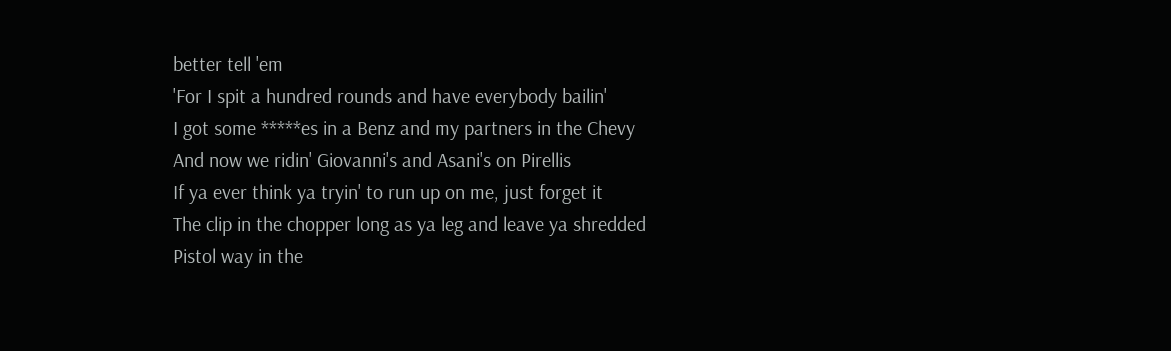better tell 'em
'For I spit a hundred rounds and have everybody bailin'
I got some *****es in a Benz and my partners in the Chevy
And now we ridin' Giovanni's and Asani's on Pirellis
If ya ever think ya tryin' to run up on me, just forget it
The clip in the chopper long as ya leg and leave ya shredded
Pistol way in the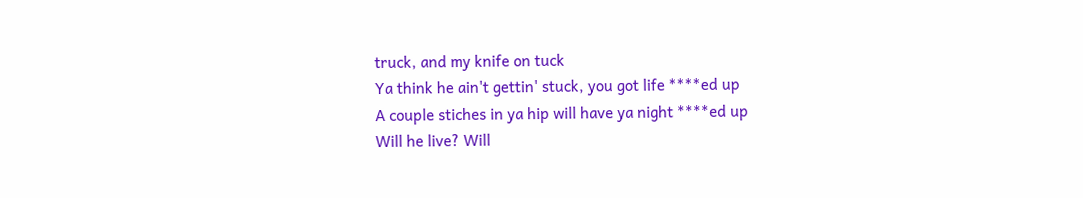truck, and my knife on tuck
Ya think he ain't gettin' stuck, you got life ****ed up
A couple stiches in ya hip will have ya night ****ed up
Will he live? Will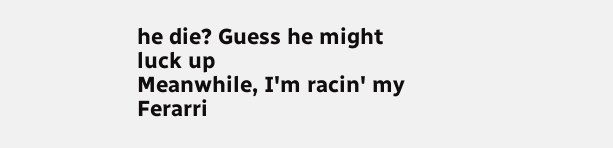he die? Guess he might luck up
Meanwhile, I'm racin' my Ferarri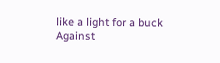like a light for a buck
Against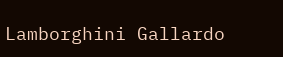Lamborghini Gallardo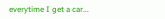everytime I get a car...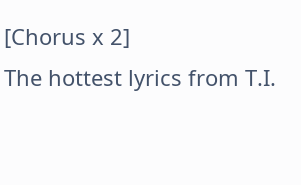[Chorus x 2]
The hottest lyrics from T.I.